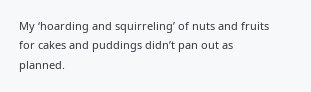My ‘hoarding and squirreling’ of nuts and fruits for cakes and puddings didn’t pan out as planned.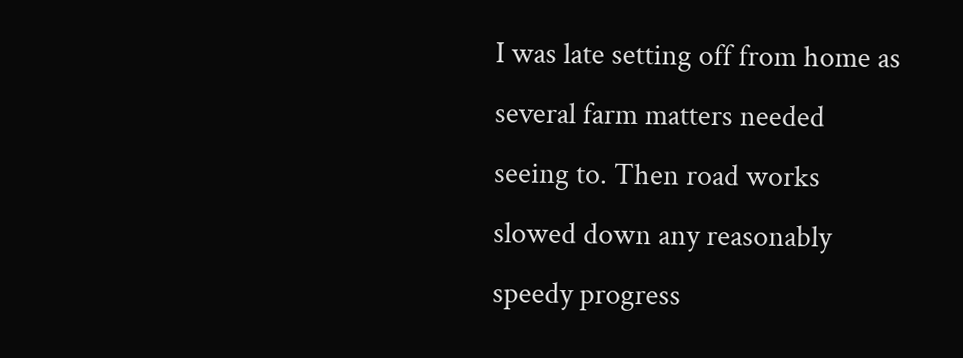I was late setting off from home as several farm matters needed seeing to. Then road works slowed down any reasonably speedy progress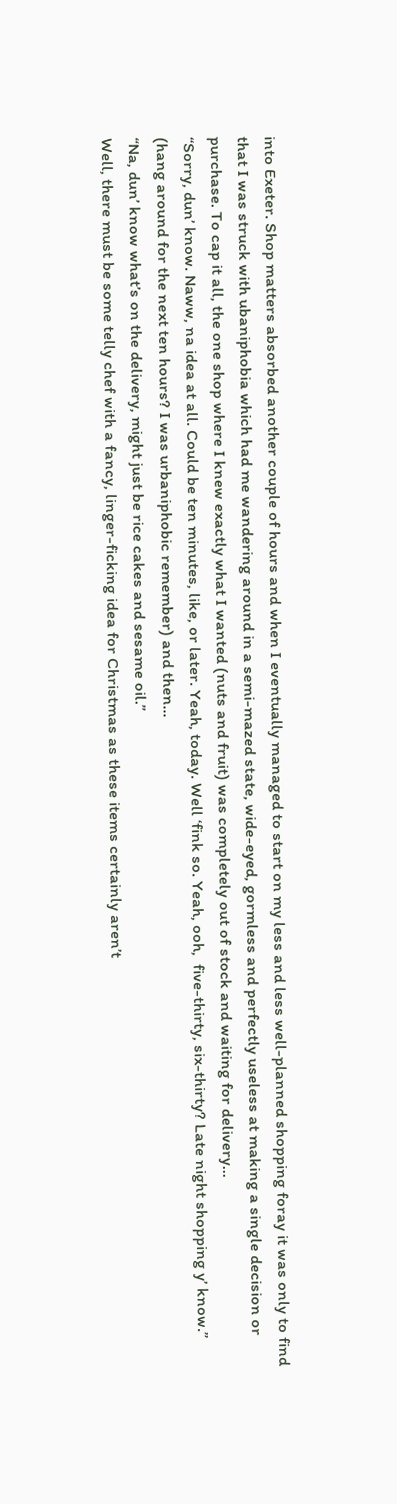into Exeter. Shop matters absorbed another couple of hours and when I eventually managed to start on my less and less well-planned shopping foray it was only to find that I was struck with ubaniphobia which had me wandering around in a semi-mazed state, wide-eyed, gormless and perfectly useless at making a single decision or purchase. To cap it all, the one shop where I knew exactly what I wanted (nuts and fruit) was completely out of stock and waiting for delivery…
“Sorry, dun’ know. Naww, na idea at all. Could be ten minutes, like, or later. Yeah, today. Well ‘fink so. Yeah, ooh,  five-thirty, six-thirty? Late night shopping y’ know.”
(hang around for the next ten hours? I was urbaniphobic remember) and then…
“Na, dun’ know what’s on the delivery, might just be rice cakes and sesame oil.”
Well, there must be some telly chef with a fancy, linger-ficking idea for Christmas as these items certainly aren’t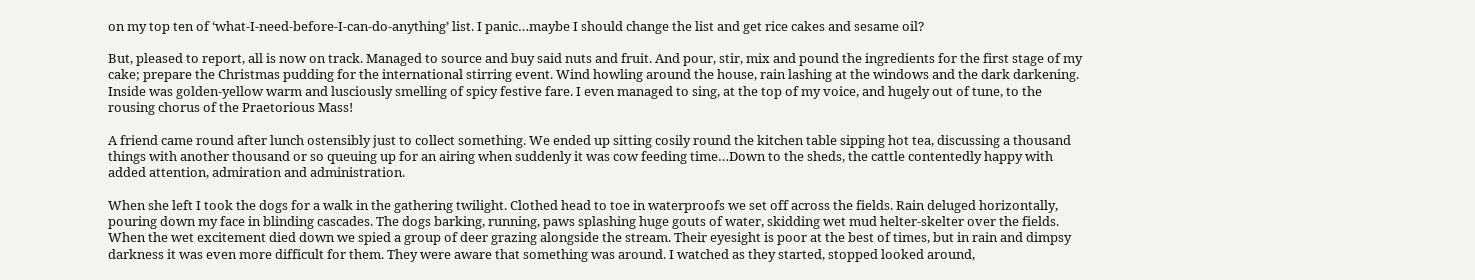on my top ten of ‘what-I-need-before-I-can-do-anything’ list. I panic…maybe I should change the list and get rice cakes and sesame oil?

But, pleased to report, all is now on track. Managed to source and buy said nuts and fruit. And pour, stir, mix and pound the ingredients for the first stage of my cake; prepare the Christmas pudding for the international stirring event. Wind howling around the house, rain lashing at the windows and the dark darkening. Inside was golden-yellow warm and lusciously smelling of spicy festive fare. I even managed to sing, at the top of my voice, and hugely out of tune, to the rousing chorus of the Praetorious Mass!

A friend came round after lunch ostensibly just to collect something. We ended up sitting cosily round the kitchen table sipping hot tea, discussing a thousand things with another thousand or so queuing up for an airing when suddenly it was cow feeding time…Down to the sheds, the cattle contentedly happy with added attention, admiration and administration.

When she left I took the dogs for a walk in the gathering twilight. Clothed head to toe in waterproofs we set off across the fields. Rain deluged horizontally, pouring down my face in blinding cascades. The dogs barking, running, paws splashing huge gouts of water, skidding wet mud helter-skelter over the fields. When the wet excitement died down we spied a group of deer grazing alongside the stream. Their eyesight is poor at the best of times, but in rain and dimpsy darkness it was even more difficult for them. They were aware that something was around. I watched as they started, stopped looked around,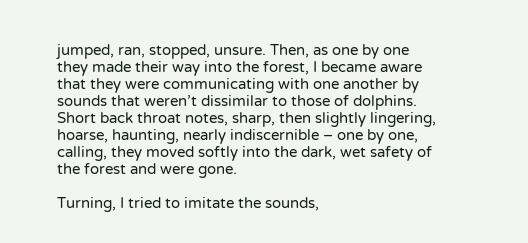jumped, ran, stopped, unsure. Then, as one by one they made their way into the forest, I became aware that they were communicating with one another by sounds that weren’t dissimilar to those of dolphins. Short back throat notes, sharp, then slightly lingering, hoarse, haunting, nearly indiscernible – one by one, calling, they moved softly into the dark, wet safety of the forest and were gone.

Turning, I tried to imitate the sounds,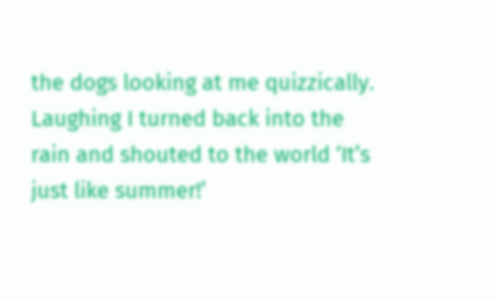the dogs looking at me quizzically. Laughing I turned back into the rain and shouted to the world ‘It’s just like summer!’